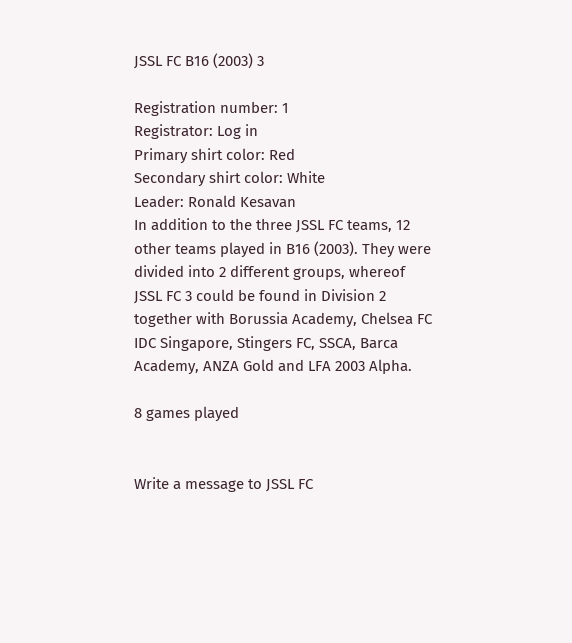JSSL FC B16 (2003) 3

Registration number: 1
Registrator: Log in
Primary shirt color: Red
Secondary shirt color: White
Leader: Ronald Kesavan
In addition to the three JSSL FC teams, 12 other teams played in B16 (2003). They were divided into 2 different groups, whereof JSSL FC 3 could be found in Division 2 together with Borussia Academy, Chelsea FC IDC Singapore, Stingers FC, SSCA, Barca Academy, ANZA Gold and LFA 2003 Alpha.

8 games played


Write a message to JSSL FC